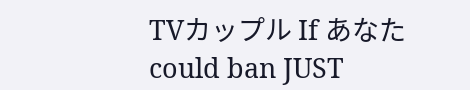TVカップル If あなた could ban JUST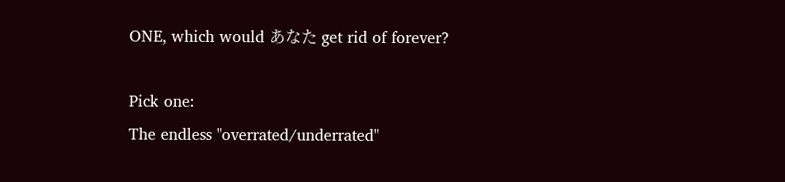ONE, which would あなた get rid of forever?

Pick one:
The endless "overrated/underrated"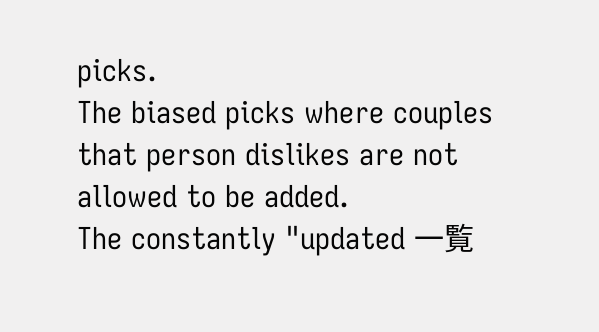picks.
The biased picks where couples that person dislikes are not allowed to be added.
The constantly "updated 一覧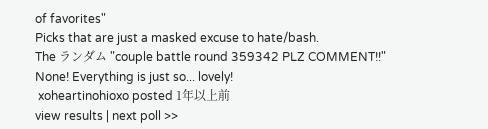of favorites"
Picks that are just a masked excuse to hate/bash.
The ランダム "couple battle round 359342 PLZ COMMENT!!"
None! Everything is just so... lovely!
 xoheartinohioxo posted 1年以上前
view results | next poll >>